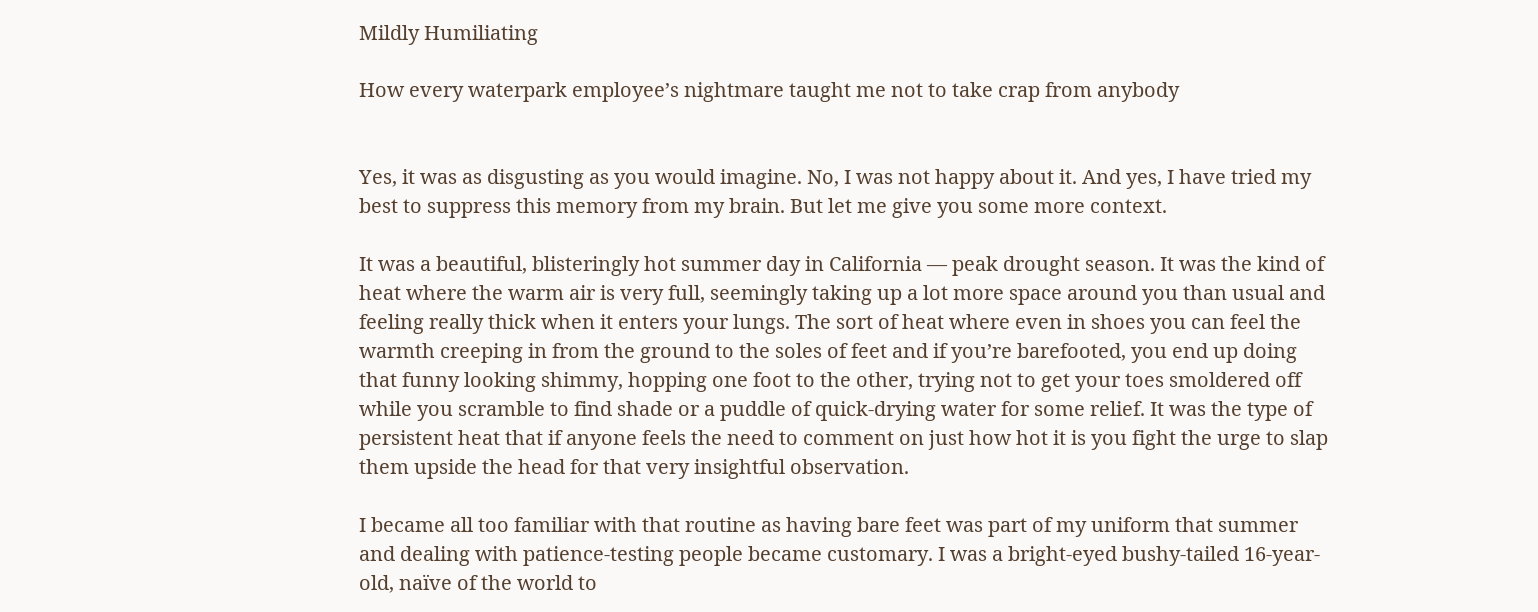Mildly Humiliating

How every waterpark employee’s nightmare taught me not to take crap from anybody


Yes, it was as disgusting as you would imagine. No, I was not happy about it. And yes, I have tried my best to suppress this memory from my brain. But let me give you some more context.

It was a beautiful, blisteringly hot summer day in California — peak drought season. It was the kind of heat where the warm air is very full, seemingly taking up a lot more space around you than usual and feeling really thick when it enters your lungs. The sort of heat where even in shoes you can feel the warmth creeping in from the ground to the soles of feet and if you’re barefooted, you end up doing that funny looking shimmy, hopping one foot to the other, trying not to get your toes smoldered off while you scramble to find shade or a puddle of quick-drying water for some relief. It was the type of persistent heat that if anyone feels the need to comment on just how hot it is you fight the urge to slap them upside the head for that very insightful observation.

I became all too familiar with that routine as having bare feet was part of my uniform that summer and dealing with patience-testing people became customary. I was a bright-eyed bushy-tailed 16-year-old, naïve of the world to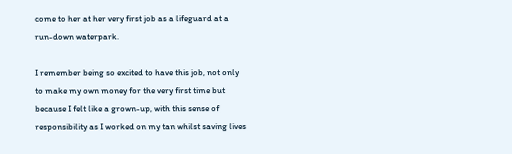come to her at her very first job as a lifeguard at a run-down waterpark.

I remember being so excited to have this job, not only to make my own money for the very first time but because I felt like a grown-up, with this sense of responsibility as I worked on my tan whilst saving lives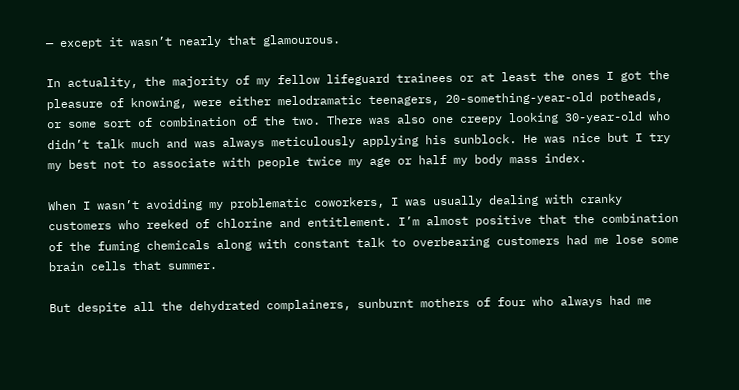— except it wasn’t nearly that glamourous.

In actuality, the majority of my fellow lifeguard trainees or at least the ones I got the pleasure of knowing, were either melodramatic teenagers, 20-something-year-old potheads, or some sort of combination of the two. There was also one creepy looking 30-year-old who didn’t talk much and was always meticulously applying his sunblock. He was nice but I try my best not to associate with people twice my age or half my body mass index.

When I wasn’t avoiding my problematic coworkers, I was usually dealing with cranky customers who reeked of chlorine and entitlement. I’m almost positive that the combination of the fuming chemicals along with constant talk to overbearing customers had me lose some brain cells that summer.

But despite all the dehydrated complainers, sunburnt mothers of four who always had me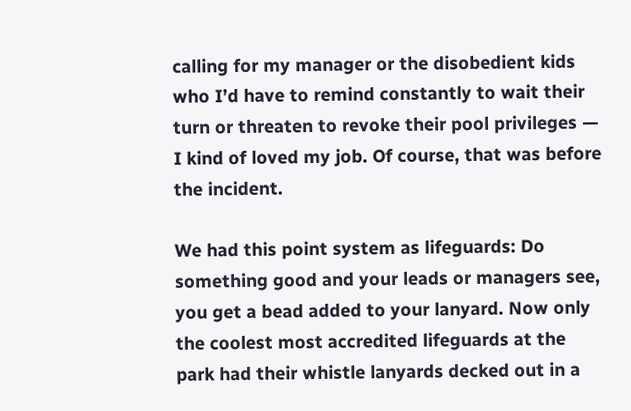calling for my manager or the disobedient kids who I’d have to remind constantly to wait their turn or threaten to revoke their pool privileges — I kind of loved my job. Of course, that was before the incident.

We had this point system as lifeguards: Do something good and your leads or managers see, you get a bead added to your lanyard. Now only the coolest most accredited lifeguards at the park had their whistle lanyards decked out in a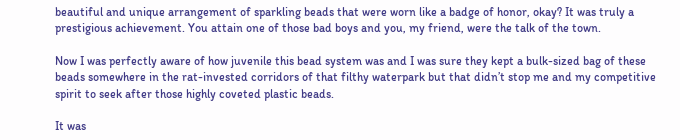beautiful and unique arrangement of sparkling beads that were worn like a badge of honor, okay? It was truly a prestigious achievement. You attain one of those bad boys and you, my friend, were the talk of the town.

Now I was perfectly aware of how juvenile this bead system was and I was sure they kept a bulk-sized bag of these beads somewhere in the rat-invested corridors of that filthy waterpark but that didn’t stop me and my competitive spirit to seek after those highly coveted plastic beads.

It was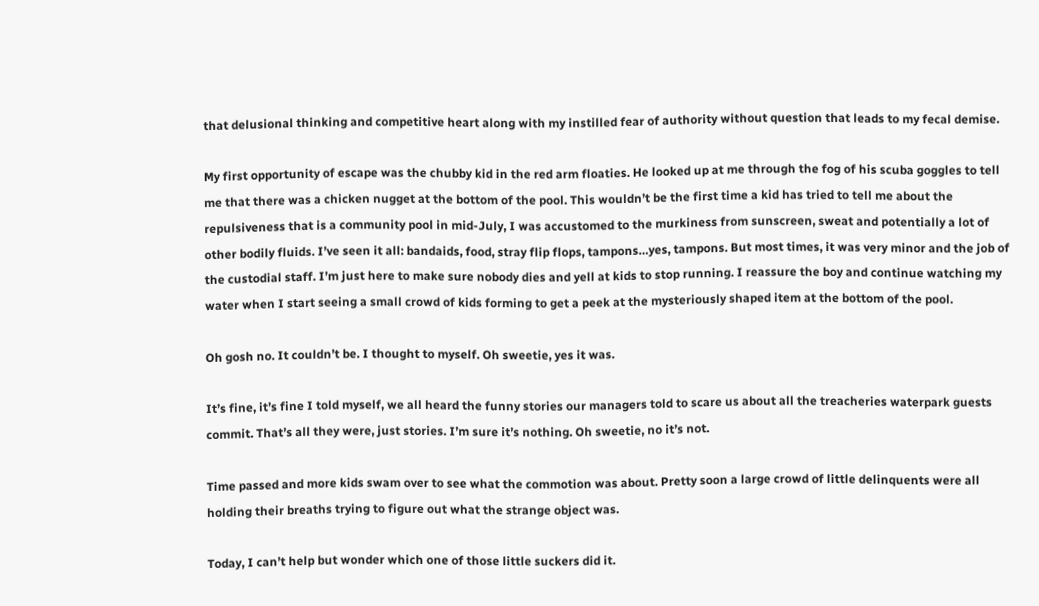that delusional thinking and competitive heart along with my instilled fear of authority without question that leads to my fecal demise.

My first opportunity of escape was the chubby kid in the red arm floaties. He looked up at me through the fog of his scuba goggles to tell me that there was a chicken nugget at the bottom of the pool. This wouldn’t be the first time a kid has tried to tell me about the repulsiveness that is a community pool in mid-July, I was accustomed to the murkiness from sunscreen, sweat and potentially a lot of other bodily fluids. I’ve seen it all: bandaids, food, stray flip flops, tampons…yes, tampons. But most times, it was very minor and the job of the custodial staff. I’m just here to make sure nobody dies and yell at kids to stop running. I reassure the boy and continue watching my water when I start seeing a small crowd of kids forming to get a peek at the mysteriously shaped item at the bottom of the pool.

Oh gosh no. It couldn’t be. I thought to myself. Oh sweetie, yes it was.

It’s fine, it’s fine I told myself, we all heard the funny stories our managers told to scare us about all the treacheries waterpark guests commit. That’s all they were, just stories. I’m sure it’s nothing. Oh sweetie, no it’s not.

Time passed and more kids swam over to see what the commotion was about. Pretty soon a large crowd of little delinquents were all holding their breaths trying to figure out what the strange object was.

Today, I can’t help but wonder which one of those little suckers did it.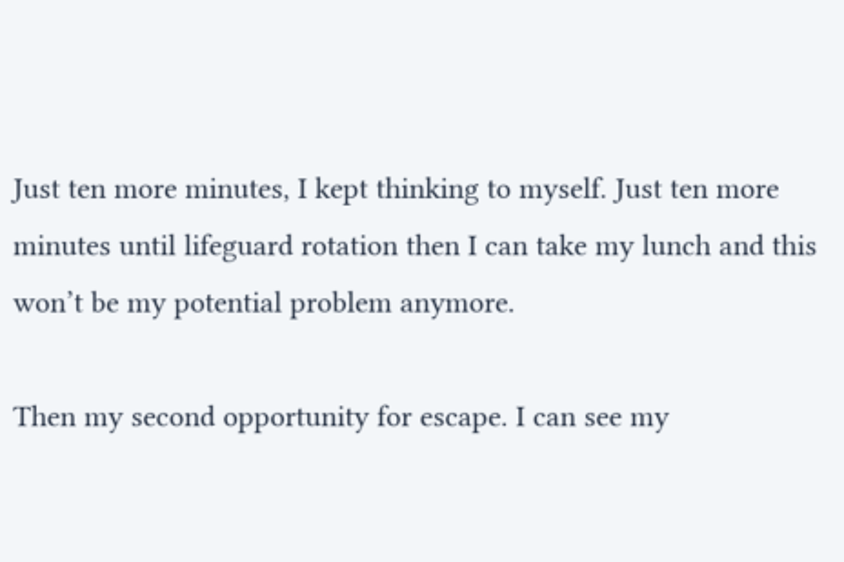Just ten more minutes, I kept thinking to myself. Just ten more minutes until lifeguard rotation then I can take my lunch and this won’t be my potential problem anymore.

Then my second opportunity for escape. I can see my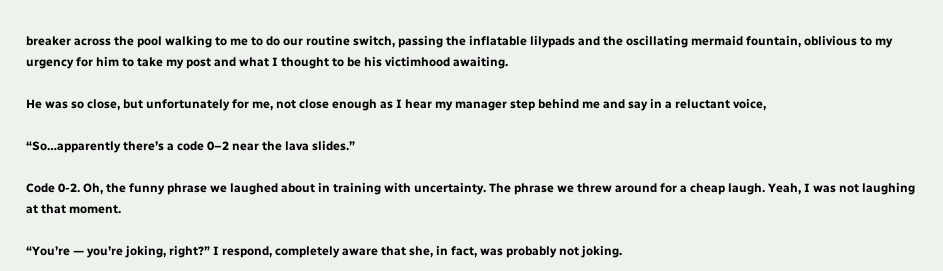breaker across the pool walking to me to do our routine switch, passing the inflatable lilypads and the oscillating mermaid fountain, oblivious to my urgency for him to take my post and what I thought to be his victimhood awaiting.

He was so close, but unfortunately for me, not close enough as I hear my manager step behind me and say in a reluctant voice,

“So…apparently there’s a code 0–2 near the lava slides.”

Code 0-2. Oh, the funny phrase we laughed about in training with uncertainty. The phrase we threw around for a cheap laugh. Yeah, I was not laughing at that moment.

“You’re — you’re joking, right?” I respond, completely aware that she, in fact, was probably not joking.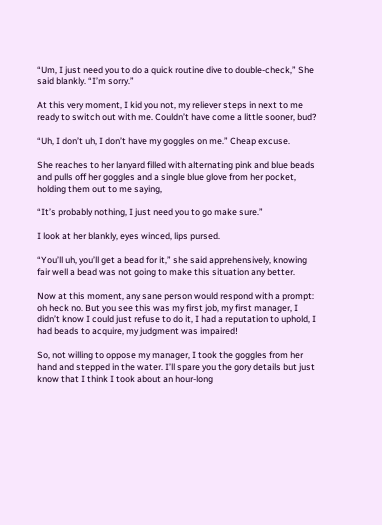“Um, I just need you to do a quick routine dive to double-check,” She said blankly. “I’m sorry.”

At this very moment, I kid you not, my reliever steps in next to me ready to switch out with me. Couldn’t have come a little sooner, bud?

“Uh, I don’t uh, I don’t have my goggles on me.” Cheap excuse.

She reaches to her lanyard filled with alternating pink and blue beads and pulls off her goggles and a single blue glove from her pocket, holding them out to me saying,

“It’s probably nothing, I just need you to go make sure.”

I look at her blankly, eyes winced, lips pursed.

“You’ll uh, you’ll get a bead for it,” she said apprehensively, knowing fair well a bead was not going to make this situation any better.

Now at this moment, any sane person would respond with a prompt: oh heck no. But you see this was my first job, my first manager, I didn’t know I could just refuse to do it, I had a reputation to uphold, I had beads to acquire, my judgment was impaired!

So, not willing to oppose my manager, I took the goggles from her hand and stepped in the water. I’ll spare you the gory details but just know that I think I took about an hour-long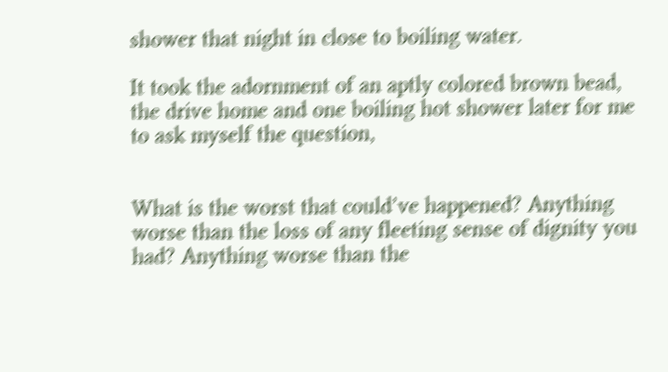shower that night in close to boiling water.

It took the adornment of an aptly colored brown bead, the drive home and one boiling hot shower later for me to ask myself the question,


What is the worst that could’ve happened? Anything worse than the loss of any fleeting sense of dignity you had? Anything worse than the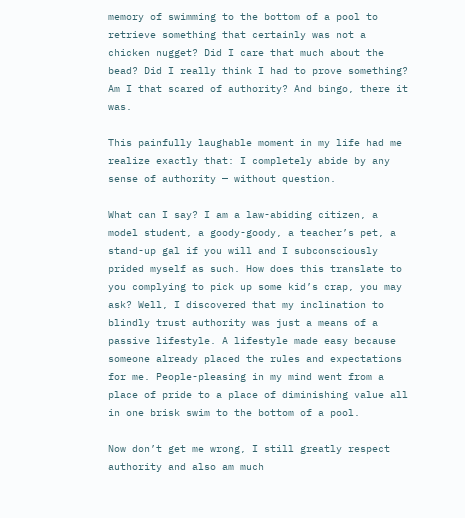memory of swimming to the bottom of a pool to retrieve something that certainly was not a chicken nugget? Did I care that much about the bead? Did I really think I had to prove something? Am I that scared of authority? And bingo, there it was.

This painfully laughable moment in my life had me realize exactly that: I completely abide by any sense of authority — without question.

What can I say? I am a law-abiding citizen, a model student, a goody-goody, a teacher’s pet, a stand-up gal if you will and I subconsciously prided myself as such. How does this translate to you complying to pick up some kid’s crap, you may ask? Well, I discovered that my inclination to blindly trust authority was just a means of a passive lifestyle. A lifestyle made easy because someone already placed the rules and expectations for me. People-pleasing in my mind went from a place of pride to a place of diminishing value all in one brisk swim to the bottom of a pool.

Now don’t get me wrong, I still greatly respect authority and also am much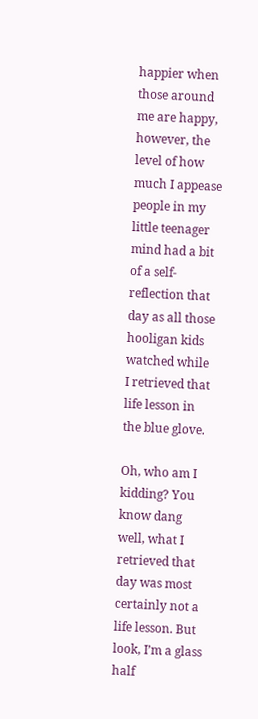happier when those around me are happy, however, the level of how much I appease people in my little teenager mind had a bit of a self-reflection that day as all those hooligan kids watched while I retrieved that life lesson in the blue glove.

Oh, who am I kidding? You know dang well, what I retrieved that day was most certainly not a life lesson. But look, I’m a glass half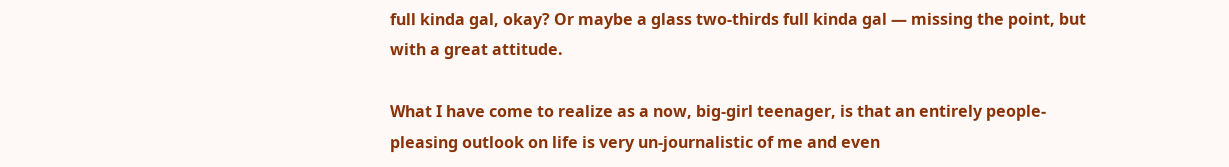full kinda gal, okay? Or maybe a glass two-thirds full kinda gal — missing the point, but with a great attitude.

What I have come to realize as a now, big-girl teenager, is that an entirely people-pleasing outlook on life is very un-journalistic of me and even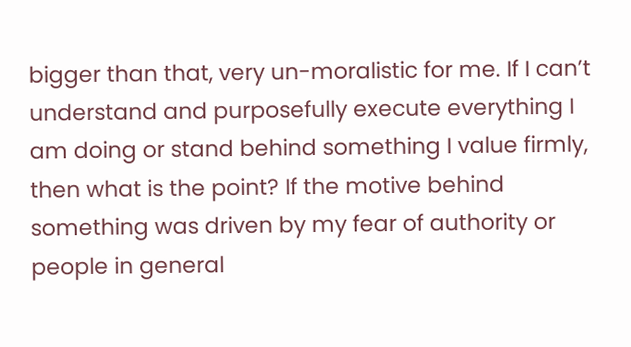bigger than that, very un-moralistic for me. If I can’t understand and purposefully execute everything I am doing or stand behind something I value firmly, then what is the point? If the motive behind something was driven by my fear of authority or people in general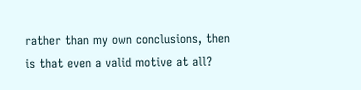rather than my own conclusions, then is that even a valid motive at all?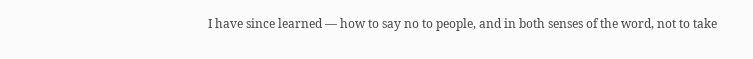I have since learned — how to say no to people, and in both senses of the word, not to take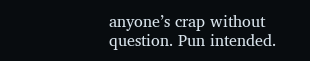anyone’s crap without question. Pun intended.